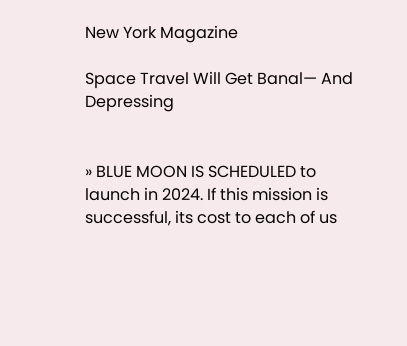New York Magazine

Space Travel Will Get Banal— And Depressing


» BLUE MOON IS SCHEDULED to launch in 2024. If this mission is successful, its cost to each of us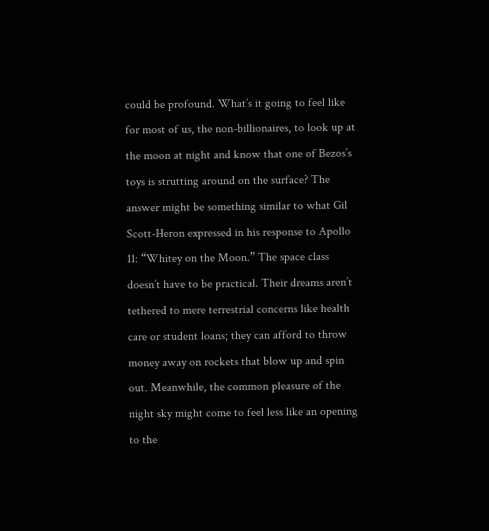could be profound. What’s it going to feel like for most of us, the non-billionaires, to look up at the moon at night and know that one of Bezos’s toys is strutting around on the surface? The answer might be something similar to what Gil Scott-Heron expressed in his response to Apollo 11: “Whitey on the Moon.” The space class doesn’t have to be practical. Their dreams aren’t tethered to mere terrestrial concerns like health care or student loans; they can afford to throw money away on rockets that blow up and spin out. Meanwhile, the common pleasure of the night sky might come to feel less like an opening to the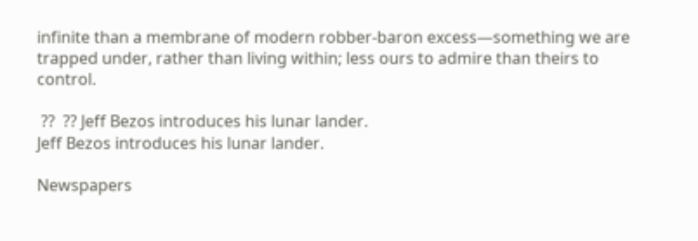infinite than a membrane of modern robber-baron excess—something we are trapped under, rather than living within; less ours to admire than theirs to control.

 ??  ?? Jeff Bezos introduces his lunar lander.
Jeff Bezos introduces his lunar lander.

Newspapers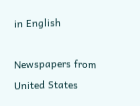in English

Newspapers from United States